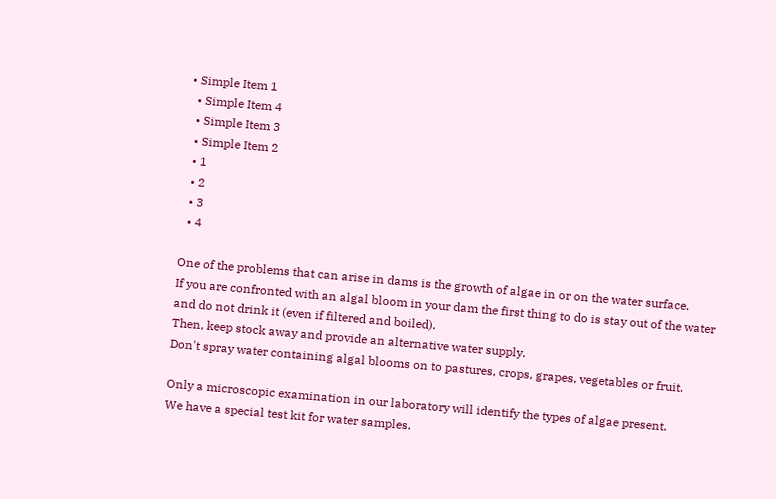• Simple Item 1
  • Simple Item 4
  • Simple Item 3
  • Simple Item 2
  • 1
  • 2
  • 3
  • 4

One of the problems that can arise in dams is the growth of algae in or on the water surface.
If you are confronted with an algal bloom in your dam the first thing to do is stay out of the water and do not drink it (even if filtered and boiled).
Then, keep stock away and provide an alternative water supply.
Don't spray water containing algal blooms on to pastures, crops, grapes, vegetables or fruit.

Only a microscopic examination in our laboratory will identify the types of algae present.
We have a special test kit for water samples.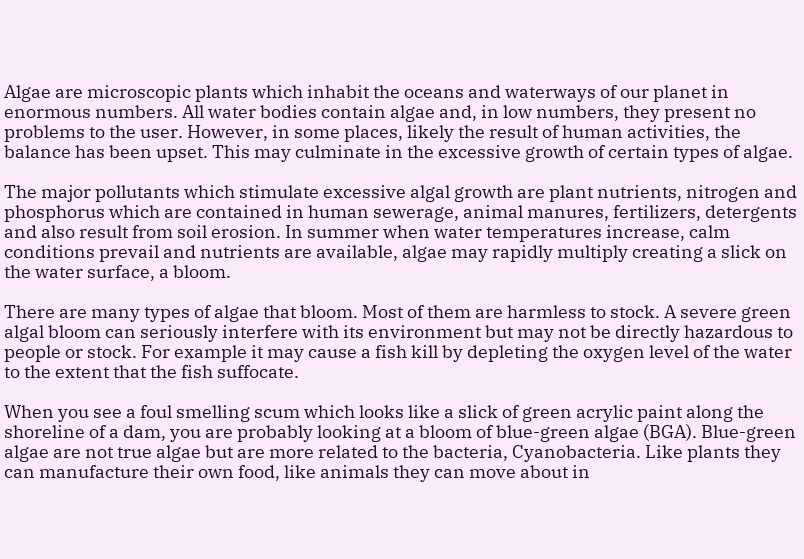Algae are microscopic plants which inhabit the oceans and waterways of our planet in enormous numbers. All water bodies contain algae and, in low numbers, they present no problems to the user. However, in some places, likely the result of human activities, the balance has been upset. This may culminate in the excessive growth of certain types of algae.

The major pollutants which stimulate excessive algal growth are plant nutrients, nitrogen and phosphorus which are contained in human sewerage, animal manures, fertilizers, detergents and also result from soil erosion. In summer when water temperatures increase, calm conditions prevail and nutrients are available, algae may rapidly multiply creating a slick on the water surface, a bloom.

There are many types of algae that bloom. Most of them are harmless to stock. A severe green algal bloom can seriously interfere with its environment but may not be directly hazardous to people or stock. For example it may cause a fish kill by depleting the oxygen level of the water to the extent that the fish suffocate.

When you see a foul smelling scum which looks like a slick of green acrylic paint along the shoreline of a dam, you are probably looking at a bloom of blue-green algae (BGA). Blue-green algae are not true algae but are more related to the bacteria, Cyanobacteria. Like plants they can manufacture their own food, like animals they can move about in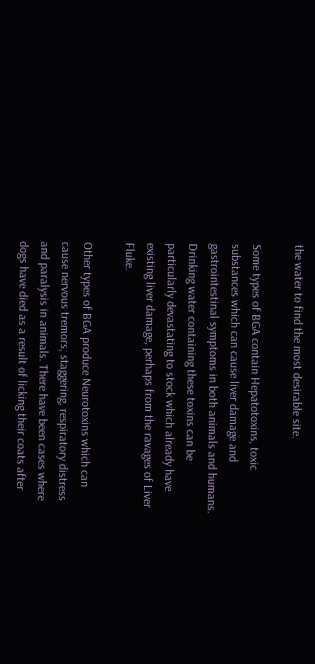the water to find the most desirable site.

Some types of BGA contain Hepatotoxins, toxic substances which can cause liver damage and gastrointestinal symptoms in both animals and humans. Drinking water containing these toxins can be particularly devastating to stock which already have existing liver damage, perhaps from the ravages of Liver Fluke.

Other types of BGA produce Neurotoxins which can cause nervous tremors, staggering, respiratory distress and paralysis in animals. There have been cases where dogs have died as a result of licking their coats after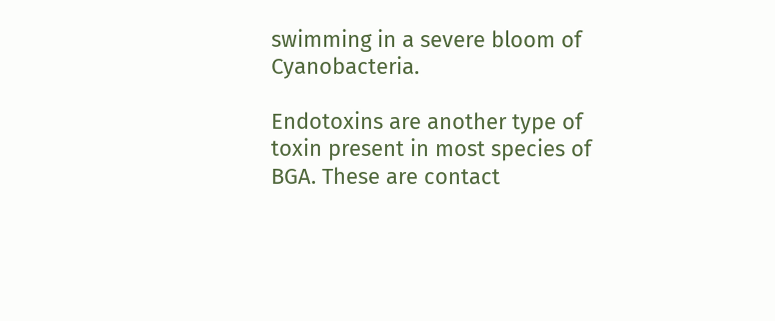swimming in a severe bloom of Cyanobacteria.

Endotoxins are another type of toxin present in most species of BGA. These are contact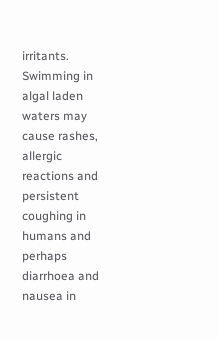irritants. Swimming in algal laden waters may cause rashes, allergic reactions and persistent coughing in humans and perhaps diarrhoea and nausea in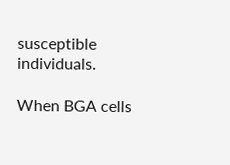susceptible individuals.

When BGA cells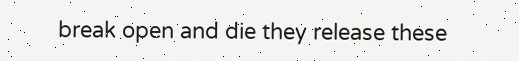break open and die they release these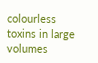colourless toxins in large volumes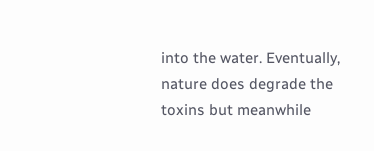into the water. Eventually, nature does degrade the toxins but meanwhile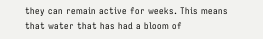they can remain active for weeks. This means that water that has had a bloom of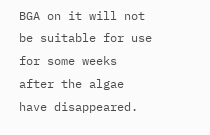BGA on it will not be suitable for use for some weeks after the algae have disappeared.